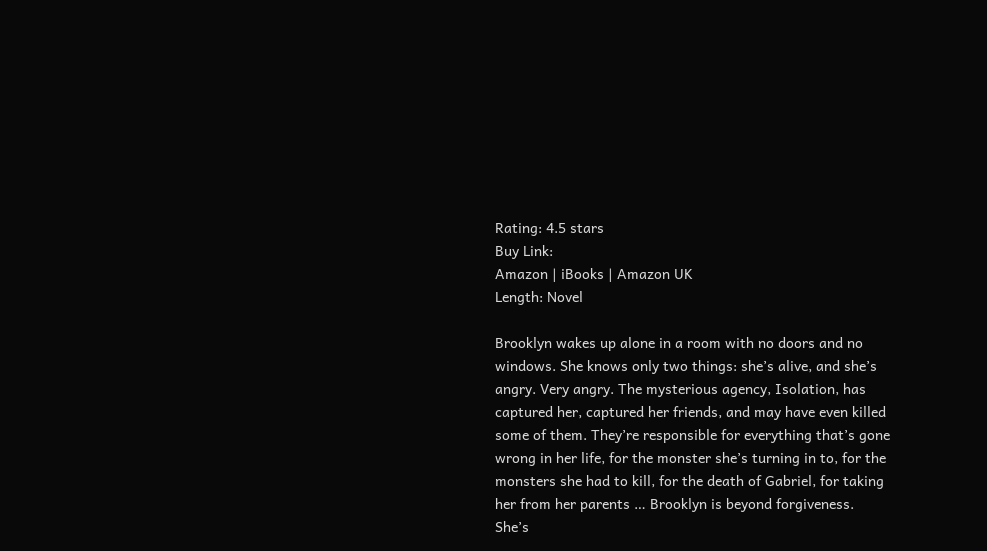Rating: 4.5 stars
Buy Link:
Amazon | iBooks | Amazon UK
Length: Novel

Brooklyn wakes up alone in a room with no doors and no windows. She knows only two things: she’s alive, and she’s angry. Very angry. The mysterious agency, Isolation, has captured her, captured her friends, and may have even killed some of them. They’re responsible for everything that’s gone wrong in her life, for the monster she’s turning in to, for the monsters she had to kill, for the death of Gabriel, for taking her from her parents … Brooklyn is beyond forgiveness. She’s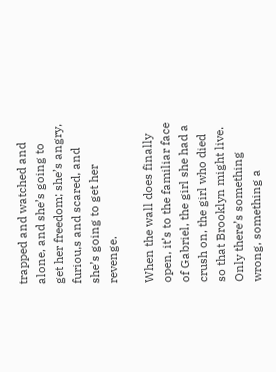trapped and watched and alone, and she’s going to get her freedom; she’s angry, furiou,s and scared, and she’s going to get her revenge.

When the wall does finally open, it’s to the familiar face of Gabriel, the girl she had a crush on, the girl who died so that Brooklyn might live. Only there’s something wrong, something a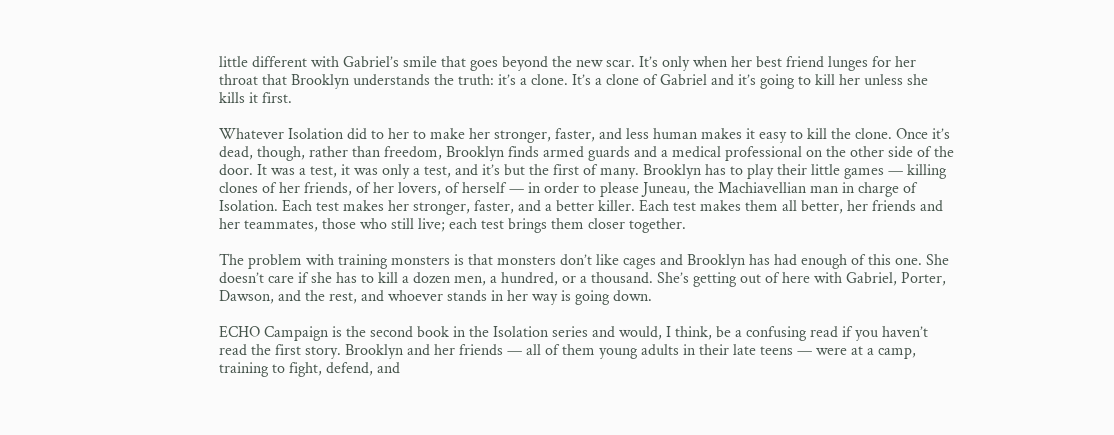little different with Gabriel’s smile that goes beyond the new scar. It’s only when her best friend lunges for her throat that Brooklyn understands the truth: it’s a clone. It’s a clone of Gabriel and it’s going to kill her unless she kills it first.

Whatever Isolation did to her to make her stronger, faster, and less human makes it easy to kill the clone. Once it’s dead, though, rather than freedom, Brooklyn finds armed guards and a medical professional on the other side of the door. It was a test, it was only a test, and it’s but the first of many. Brooklyn has to play their little games — killing clones of her friends, of her lovers, of herself — in order to please Juneau, the Machiavellian man in charge of Isolation. Each test makes her stronger, faster, and a better killer. Each test makes them all better, her friends and her teammates, those who still live; each test brings them closer together.

The problem with training monsters is that monsters don’t like cages and Brooklyn has had enough of this one. She doesn’t care if she has to kill a dozen men, a hundred, or a thousand. She’s getting out of here with Gabriel, Porter, Dawson, and the rest, and whoever stands in her way is going down.

ECHO Campaign is the second book in the Isolation series and would, I think, be a confusing read if you haven’t read the first story. Brooklyn and her friends — all of them young adults in their late teens — were at a camp, training to fight, defend, and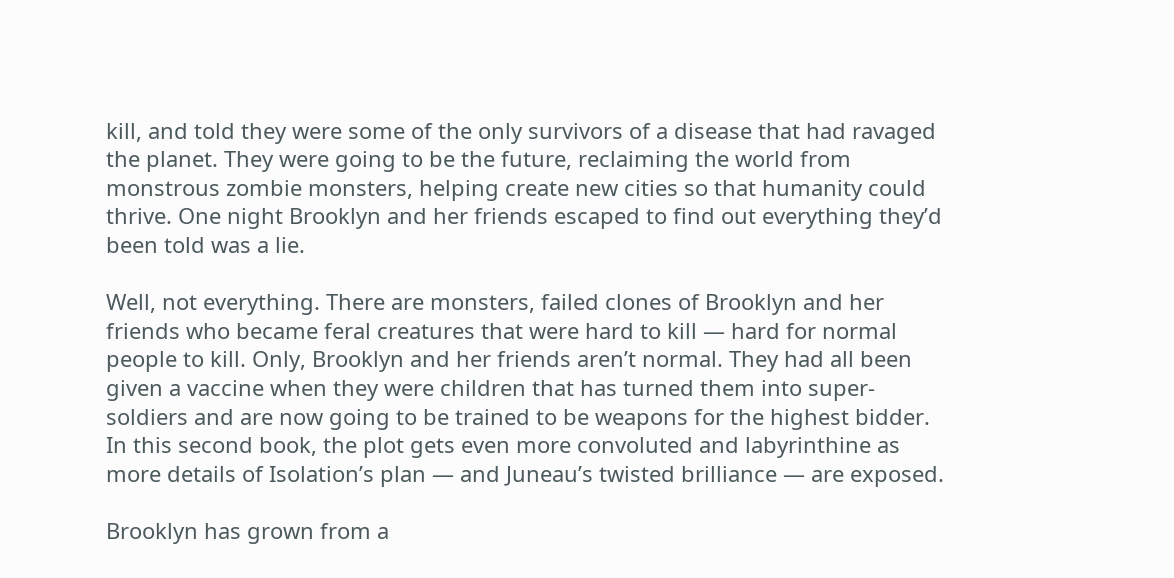kill, and told they were some of the only survivors of a disease that had ravaged the planet. They were going to be the future, reclaiming the world from monstrous zombie monsters, helping create new cities so that humanity could thrive. One night Brooklyn and her friends escaped to find out everything they’d been told was a lie.

Well, not everything. There are monsters, failed clones of Brooklyn and her friends who became feral creatures that were hard to kill — hard for normal people to kill. Only, Brooklyn and her friends aren’t normal. They had all been given a vaccine when they were children that has turned them into super-soldiers and are now going to be trained to be weapons for the highest bidder. In this second book, the plot gets even more convoluted and labyrinthine as more details of Isolation’s plan — and Juneau’s twisted brilliance — are exposed.

Brooklyn has grown from a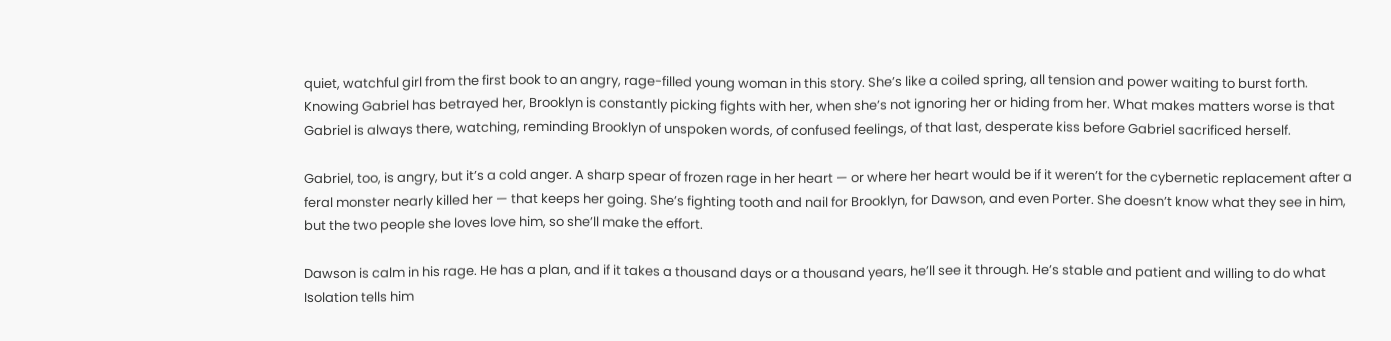quiet, watchful girl from the first book to an angry, rage-filled young woman in this story. She’s like a coiled spring, all tension and power waiting to burst forth. Knowing Gabriel has betrayed her, Brooklyn is constantly picking fights with her, when she’s not ignoring her or hiding from her. What makes matters worse is that Gabriel is always there, watching, reminding Brooklyn of unspoken words, of confused feelings, of that last, desperate kiss before Gabriel sacrificed herself.

Gabriel, too, is angry, but it’s a cold anger. A sharp spear of frozen rage in her heart — or where her heart would be if it weren’t for the cybernetic replacement after a feral monster nearly killed her — that keeps her going. She’s fighting tooth and nail for Brooklyn, for Dawson, and even Porter. She doesn’t know what they see in him, but the two people she loves love him, so she’ll make the effort.

Dawson is calm in his rage. He has a plan, and if it takes a thousand days or a thousand years, he’ll see it through. He’s stable and patient and willing to do what Isolation tells him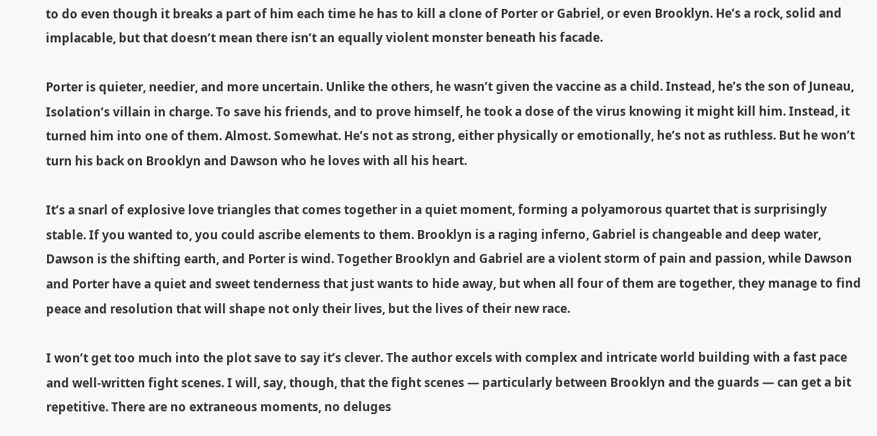to do even though it breaks a part of him each time he has to kill a clone of Porter or Gabriel, or even Brooklyn. He’s a rock, solid and implacable, but that doesn’t mean there isn’t an equally violent monster beneath his facade.

Porter is quieter, needier, and more uncertain. Unlike the others, he wasn’t given the vaccine as a child. Instead, he’s the son of Juneau, Isolation’s villain in charge. To save his friends, and to prove himself, he took a dose of the virus knowing it might kill him. Instead, it turned him into one of them. Almost. Somewhat. He’s not as strong, either physically or emotionally, he’s not as ruthless. But he won’t turn his back on Brooklyn and Dawson who he loves with all his heart.

It’s a snarl of explosive love triangles that comes together in a quiet moment, forming a polyamorous quartet that is surprisingly stable. If you wanted to, you could ascribe elements to them. Brooklyn is a raging inferno, Gabriel is changeable and deep water, Dawson is the shifting earth, and Porter is wind. Together Brooklyn and Gabriel are a violent storm of pain and passion, while Dawson and Porter have a quiet and sweet tenderness that just wants to hide away, but when all four of them are together, they manage to find peace and resolution that will shape not only their lives, but the lives of their new race.

I won’t get too much into the plot save to say it’s clever. The author excels with complex and intricate world building with a fast pace and well-written fight scenes. I will, say, though, that the fight scenes — particularly between Brooklyn and the guards — can get a bit repetitive. There are no extraneous moments, no deluges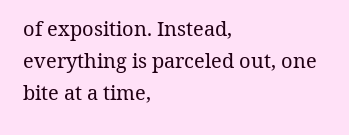of exposition. Instead, everything is parceled out, one bite at a time,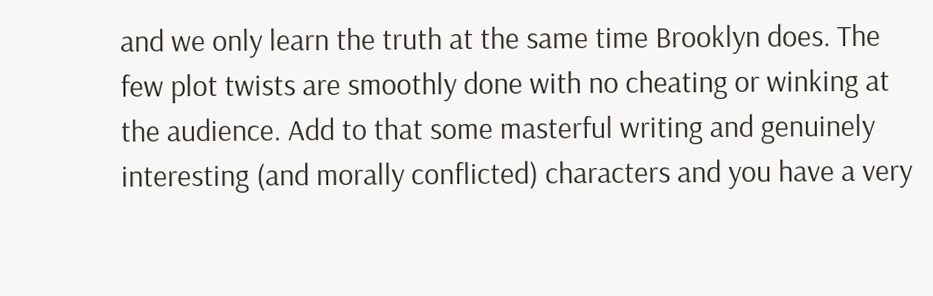and we only learn the truth at the same time Brooklyn does. The few plot twists are smoothly done with no cheating or winking at the audience. Add to that some masterful writing and genuinely interesting (and morally conflicted) characters and you have a very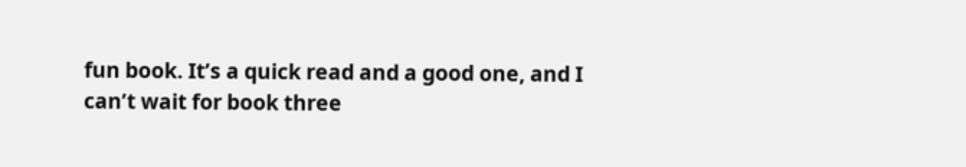fun book. It’s a quick read and a good one, and I can’t wait for book three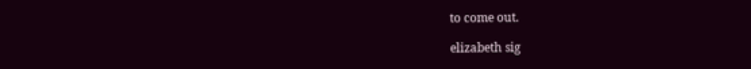to come out.

elizabeth sig